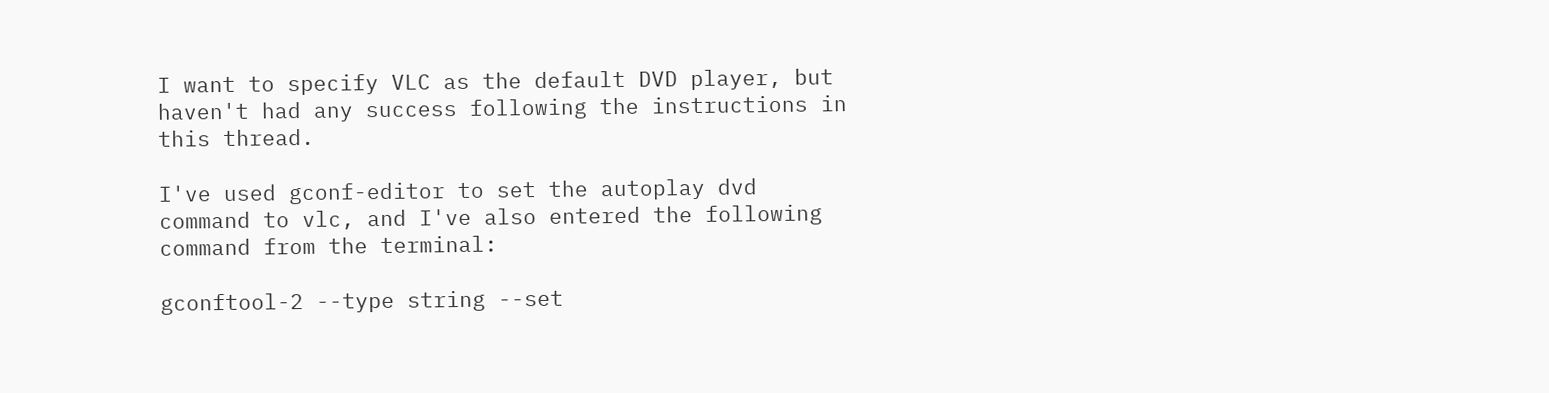I want to specify VLC as the default DVD player, but haven't had any success following the instructions in this thread.

I've used gconf-editor to set the autoplay dvd command to vlc, and I've also entered the following command from the terminal:

gconftool-2 --type string --set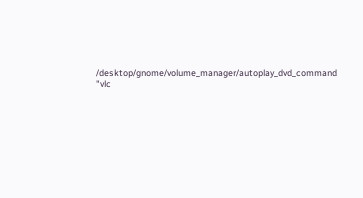/desktop/gnome/volume_manager/autoplay_dvd_command "vlc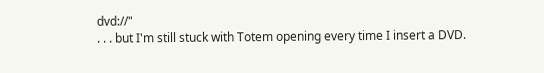dvd://"
. . . but I'm still stuck with Totem opening every time I insert a DVD.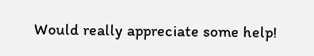Would really appreciate some help!